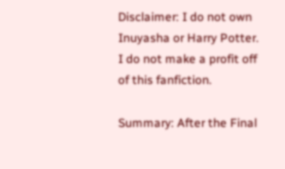Disclaimer: I do not own Inuyasha or Harry Potter. I do not make a profit off of this fanfiction.

Summary: After the Final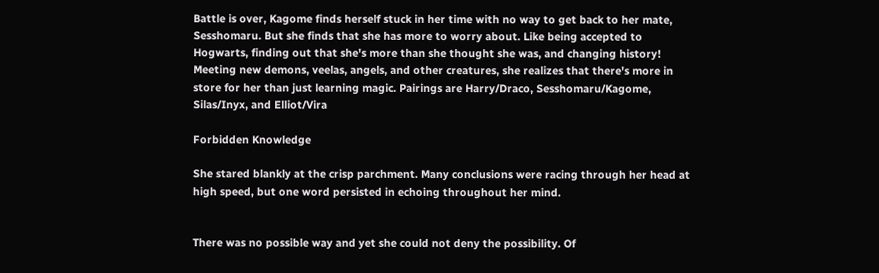Battle is over, Kagome finds herself stuck in her time with no way to get back to her mate, Sesshomaru. But she finds that she has more to worry about. Like being accepted to Hogwarts, finding out that she's more than she thought she was, and changing history! Meeting new demons, veelas, angels, and other creatures, she realizes that there's more in store for her than just learning magic. Pairings are Harry/Draco, Sesshomaru/Kagome, Silas/Inyx, and Elliot/Vira

Forbidden Knowledge

She stared blankly at the crisp parchment. Many conclusions were racing through her head at high speed, but one word persisted in echoing throughout her mind.


There was no possible way and yet she could not deny the possibility. Of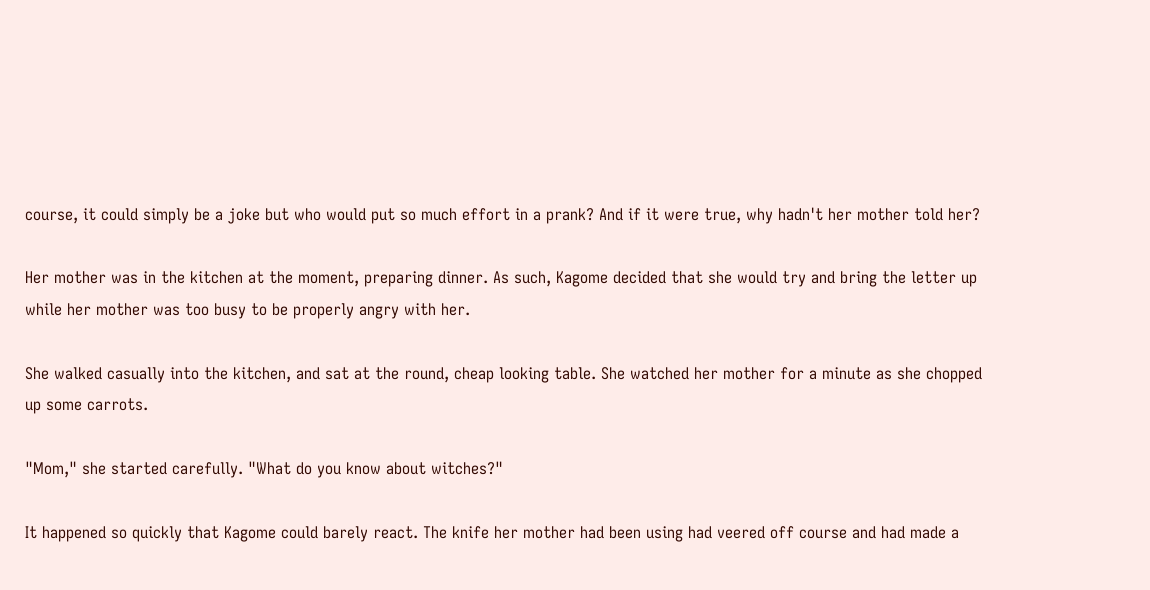course, it could simply be a joke but who would put so much effort in a prank? And if it were true, why hadn't her mother told her?

Her mother was in the kitchen at the moment, preparing dinner. As such, Kagome decided that she would try and bring the letter up while her mother was too busy to be properly angry with her.

She walked casually into the kitchen, and sat at the round, cheap looking table. She watched her mother for a minute as she chopped up some carrots.

"Mom," she started carefully. "What do you know about witches?"

It happened so quickly that Kagome could barely react. The knife her mother had been using had veered off course and had made a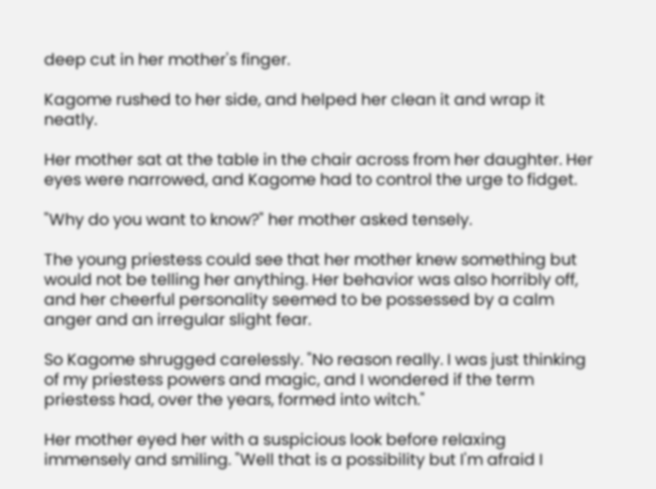deep cut in her mother's finger.

Kagome rushed to her side, and helped her clean it and wrap it neatly.

Her mother sat at the table in the chair across from her daughter. Her eyes were narrowed, and Kagome had to control the urge to fidget.

"Why do you want to know?" her mother asked tensely.

The young priestess could see that her mother knew something but would not be telling her anything. Her behavior was also horribly off, and her cheerful personality seemed to be possessed by a calm anger and an irregular slight fear.

So Kagome shrugged carelessly. "No reason really. I was just thinking of my priestess powers and magic, and I wondered if the term priestess had, over the years, formed into witch."

Her mother eyed her with a suspicious look before relaxing immensely and smiling. "Well that is a possibility but I'm afraid I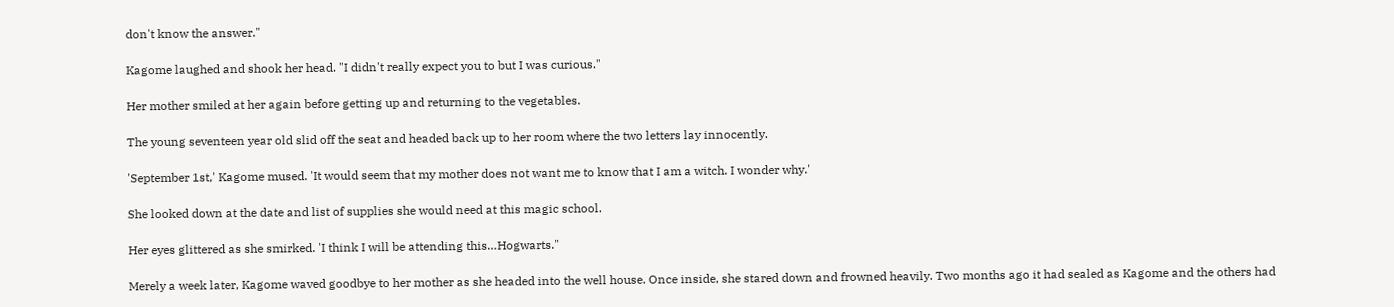don't know the answer."

Kagome laughed and shook her head. "I didn't really expect you to but I was curious."

Her mother smiled at her again before getting up and returning to the vegetables.

The young seventeen year old slid off the seat and headed back up to her room where the two letters lay innocently.

'September 1st,' Kagome mused. 'It would seem that my mother does not want me to know that I am a witch. I wonder why.'

She looked down at the date and list of supplies she would need at this magic school.

Her eyes glittered as she smirked. 'I think I will be attending this…Hogwarts."

Merely a week later, Kagome waved goodbye to her mother as she headed into the well house. Once inside, she stared down and frowned heavily. Two months ago it had sealed as Kagome and the others had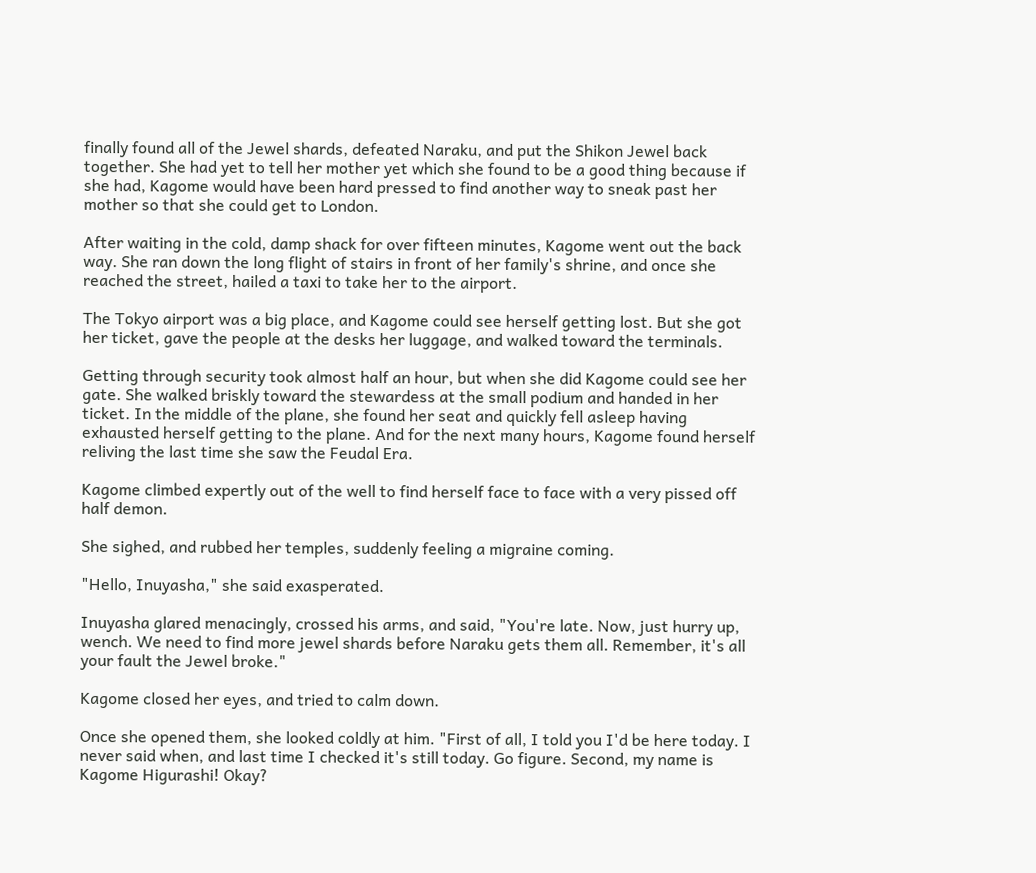finally found all of the Jewel shards, defeated Naraku, and put the Shikon Jewel back together. She had yet to tell her mother yet which she found to be a good thing because if she had, Kagome would have been hard pressed to find another way to sneak past her mother so that she could get to London.

After waiting in the cold, damp shack for over fifteen minutes, Kagome went out the back way. She ran down the long flight of stairs in front of her family's shrine, and once she reached the street, hailed a taxi to take her to the airport.

The Tokyo airport was a big place, and Kagome could see herself getting lost. But she got her ticket, gave the people at the desks her luggage, and walked toward the terminals.

Getting through security took almost half an hour, but when she did Kagome could see her gate. She walked briskly toward the stewardess at the small podium and handed in her ticket. In the middle of the plane, she found her seat and quickly fell asleep having exhausted herself getting to the plane. And for the next many hours, Kagome found herself reliving the last time she saw the Feudal Era.

Kagome climbed expertly out of the well to find herself face to face with a very pissed off half demon.

She sighed, and rubbed her temples, suddenly feeling a migraine coming.

"Hello, Inuyasha," she said exasperated.

Inuyasha glared menacingly, crossed his arms, and said, "You're late. Now, just hurry up, wench. We need to find more jewel shards before Naraku gets them all. Remember, it's all your fault the Jewel broke."

Kagome closed her eyes, and tried to calm down.

Once she opened them, she looked coldly at him. "First of all, I told you I'd be here today. I never said when, and last time I checked it's still today. Go figure. Second, my name is Kagome Higurashi! Okay?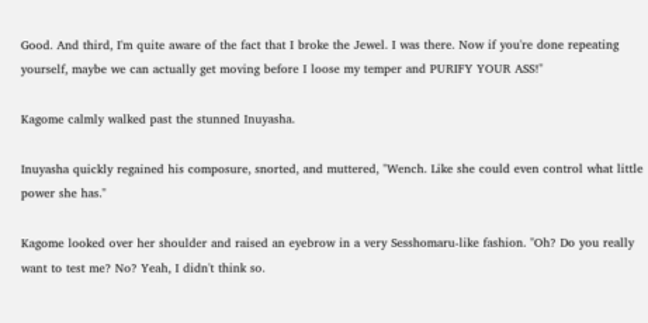Good. And third, I'm quite aware of the fact that I broke the Jewel. I was there. Now if you're done repeating yourself, maybe we can actually get moving before I loose my temper and PURIFY YOUR ASS!"

Kagome calmly walked past the stunned Inuyasha.

Inuyasha quickly regained his composure, snorted, and muttered, "Wench. Like she could even control what little power she has."

Kagome looked over her shoulder and raised an eyebrow in a very Sesshomaru-like fashion. "Oh? Do you really want to test me? No? Yeah, I didn't think so.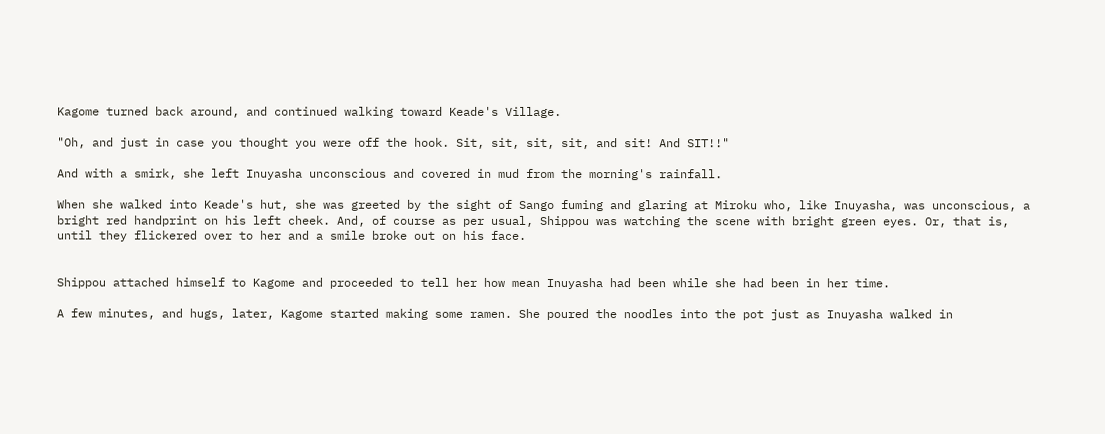Kagome turned back around, and continued walking toward Keade's Village.

"Oh, and just in case you thought you were off the hook. Sit, sit, sit, sit, and sit! And SIT!!"

And with a smirk, she left Inuyasha unconscious and covered in mud from the morning's rainfall.

When she walked into Keade's hut, she was greeted by the sight of Sango fuming and glaring at Miroku who, like Inuyasha, was unconscious, a bright red handprint on his left cheek. And, of course as per usual, Shippou was watching the scene with bright green eyes. Or, that is, until they flickered over to her and a smile broke out on his face.


Shippou attached himself to Kagome and proceeded to tell her how mean Inuyasha had been while she had been in her time.

A few minutes, and hugs, later, Kagome started making some ramen. She poured the noodles into the pot just as Inuyasha walked in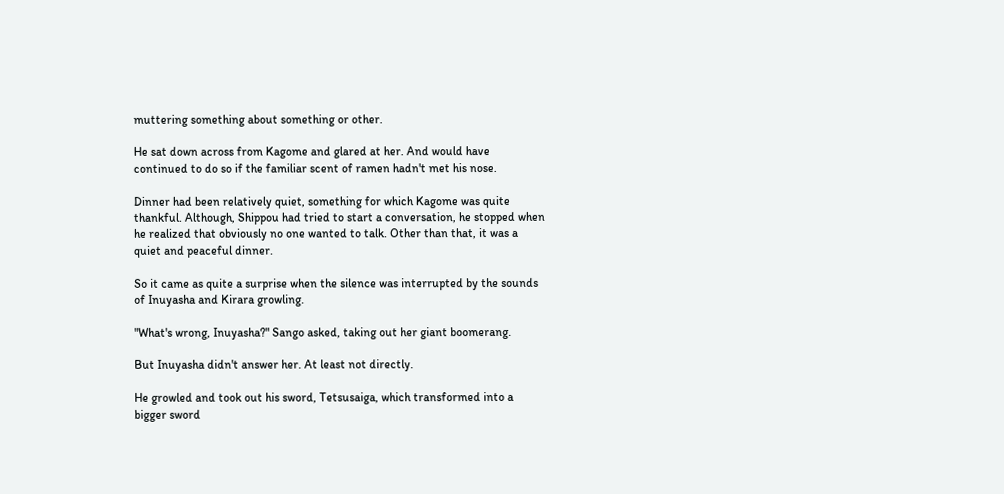muttering something about something or other.

He sat down across from Kagome and glared at her. And would have continued to do so if the familiar scent of ramen hadn't met his nose.

Dinner had been relatively quiet, something for which Kagome was quite thankful. Although, Shippou had tried to start a conversation, he stopped when he realized that obviously no one wanted to talk. Other than that, it was a quiet and peaceful dinner.

So it came as quite a surprise when the silence was interrupted by the sounds of Inuyasha and Kirara growling.

"What's wrong, Inuyasha?" Sango asked, taking out her giant boomerang.

But Inuyasha didn't answer her. At least not directly.

He growled and took out his sword, Tetsusaiga, which transformed into a bigger sword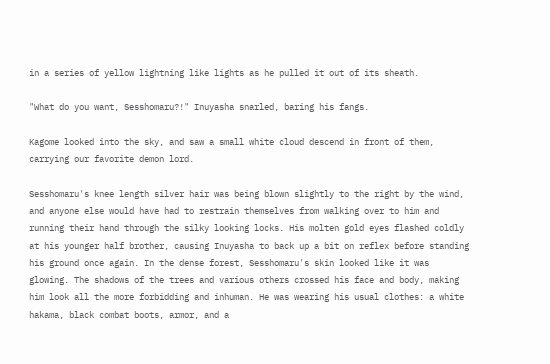in a series of yellow lightning like lights as he pulled it out of its sheath.

"What do you want, Sesshomaru?!" Inuyasha snarled, baring his fangs.

Kagome looked into the sky, and saw a small white cloud descend in front of them, carrying our favorite demon lord.

Sesshomaru's knee length silver hair was being blown slightly to the right by the wind, and anyone else would have had to restrain themselves from walking over to him and running their hand through the silky looking locks. His molten gold eyes flashed coldly at his younger half brother, causing Inuyasha to back up a bit on reflex before standing his ground once again. In the dense forest, Sesshomaru's skin looked like it was glowing. The shadows of the trees and various others crossed his face and body, making him look all the more forbidding and inhuman. He was wearing his usual clothes: a white hakama, black combat boots, armor, and a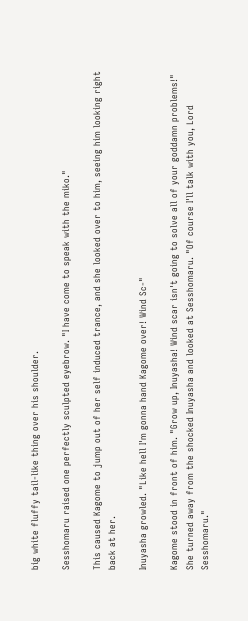big white fluffy tail-like thing over his shoulder.

Sesshomaru raised one perfectly sculpted eyebrow. "I have come to speak with the miko."

This caused Kagome to jump out of her self induced trance, and she looked over to him, seeing him looking right back at her.

Inuyasha growled. "Like hell I'm gonna hand Kagome over! Wind Sc-"

Kagome stood in front of him. "Grow up, Inuyasha! Wind scar isn't going to solve all of your goddamn problems!" She turned away from the shocked Inuyasha and looked at Sesshomaru. "Of course I'll talk with you, Lord Sesshomaru."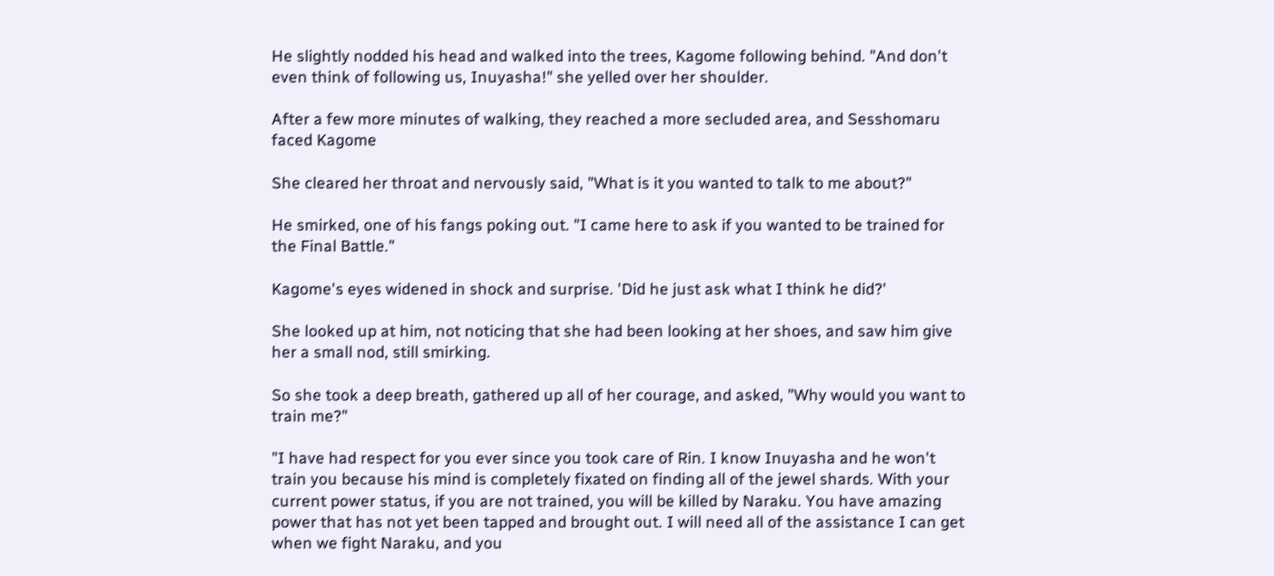He slightly nodded his head and walked into the trees, Kagome following behind. "And don't even think of following us, Inuyasha!" she yelled over her shoulder.

After a few more minutes of walking, they reached a more secluded area, and Sesshomaru faced Kagome

She cleared her throat and nervously said, "What is it you wanted to talk to me about?"

He smirked, one of his fangs poking out. "I came here to ask if you wanted to be trained for the Final Battle."

Kagome's eyes widened in shock and surprise. 'Did he just ask what I think he did?'

She looked up at him, not noticing that she had been looking at her shoes, and saw him give her a small nod, still smirking.

So she took a deep breath, gathered up all of her courage, and asked, "Why would you want to train me?"

"I have had respect for you ever since you took care of Rin. I know Inuyasha and he won't train you because his mind is completely fixated on finding all of the jewel shards. With your current power status, if you are not trained, you will be killed by Naraku. You have amazing power that has not yet been tapped and brought out. I will need all of the assistance I can get when we fight Naraku, and you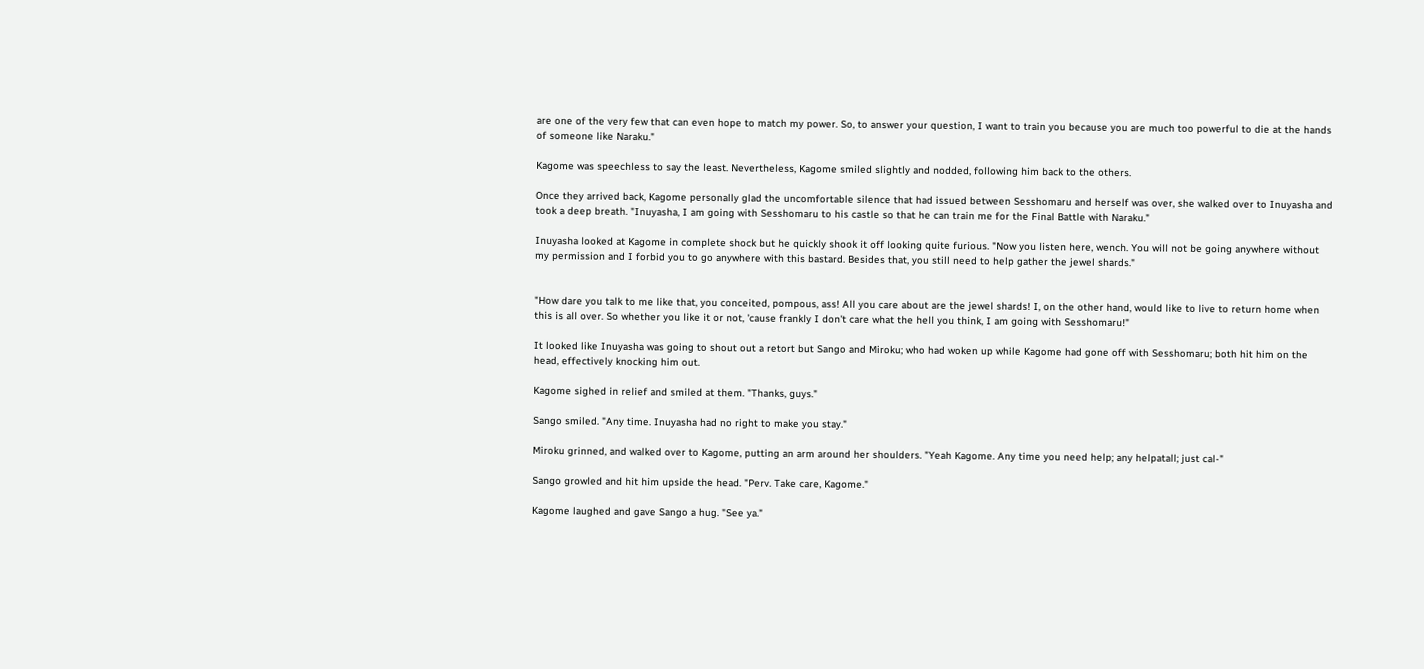are one of the very few that can even hope to match my power. So, to answer your question, I want to train you because you are much too powerful to die at the hands of someone like Naraku."

Kagome was speechless to say the least. Nevertheless, Kagome smiled slightly and nodded, following him back to the others.

Once they arrived back, Kagome personally glad the uncomfortable silence that had issued between Sesshomaru and herself was over, she walked over to Inuyasha and took a deep breath. "Inuyasha, I am going with Sesshomaru to his castle so that he can train me for the Final Battle with Naraku."

Inuyasha looked at Kagome in complete shock but he quickly shook it off looking quite furious. "Now you listen here, wench. You will not be going anywhere without my permission and I forbid you to go anywhere with this bastard. Besides that, you still need to help gather the jewel shards."


"How dare you talk to me like that, you conceited, pompous, ass! All you care about are the jewel shards! I, on the other hand, would like to live to return home when this is all over. So whether you like it or not, 'cause frankly I don't care what the hell you think, I am going with Sesshomaru!"

It looked like Inuyasha was going to shout out a retort but Sango and Miroku; who had woken up while Kagome had gone off with Sesshomaru; both hit him on the head, effectively knocking him out.

Kagome sighed in relief and smiled at them. "Thanks, guys."

Sango smiled. "Any time. Inuyasha had no right to make you stay."

Miroku grinned, and walked over to Kagome, putting an arm around her shoulders. "Yeah Kagome. Any time you need help; any helpatall; just cal-"

Sango growled and hit him upside the head. "Perv. Take care, Kagome."

Kagome laughed and gave Sango a hug. "See ya."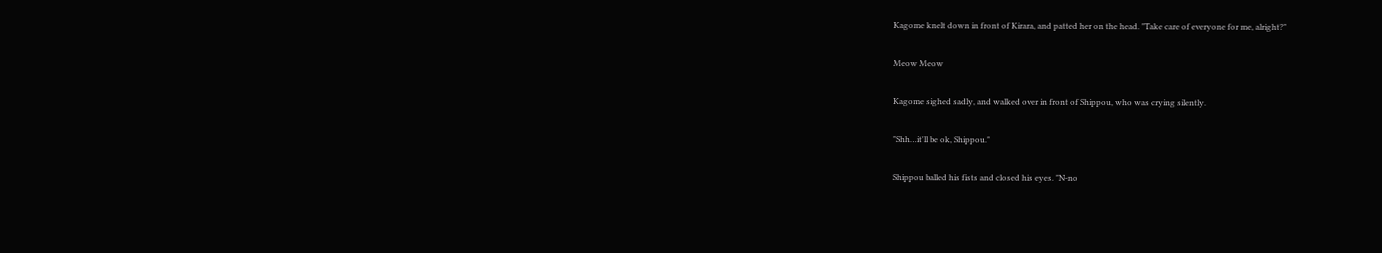Kagome knelt down in front of Kirara, and patted her on the head. "Take care of everyone for me, alright?"

Meow Meow

Kagome sighed sadly, and walked over in front of Shippou, who was crying silently.

"Shh…it'll be ok, Shippou."

Shippou balled his fists and closed his eyes. "N-no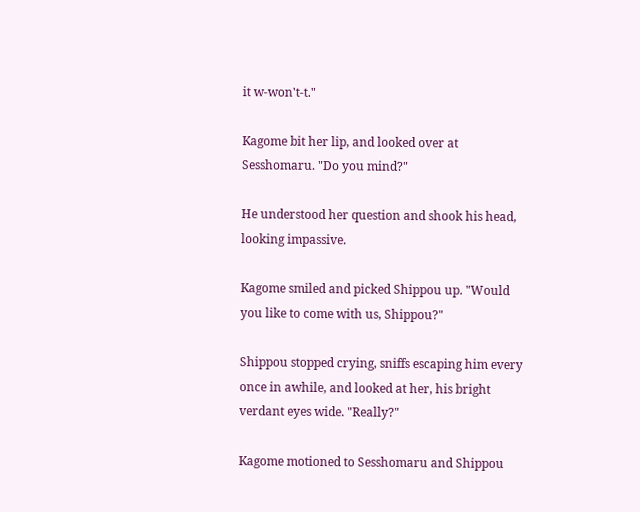it w-won't-t."

Kagome bit her lip, and looked over at Sesshomaru. "Do you mind?"

He understood her question and shook his head, looking impassive.

Kagome smiled and picked Shippou up. "Would you like to come with us, Shippou?"

Shippou stopped crying, sniffs escaping him every once in awhile, and looked at her, his bright verdant eyes wide. "Really?"

Kagome motioned to Sesshomaru and Shippou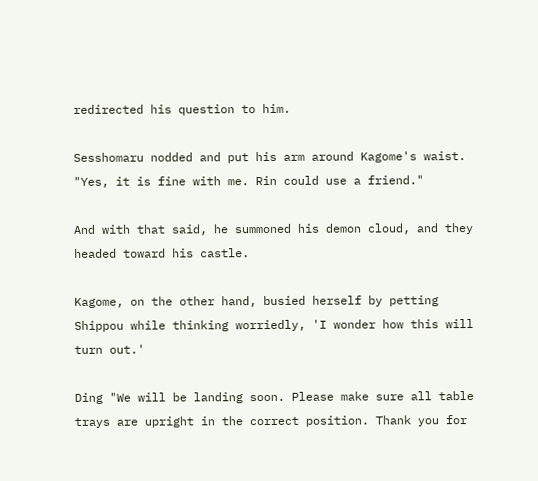redirected his question to him.

Sesshomaru nodded and put his arm around Kagome's waist. "Yes, it is fine with me. Rin could use a friend."

And with that said, he summoned his demon cloud, and they headed toward his castle.

Kagome, on the other hand, busied herself by petting Shippou while thinking worriedly, 'I wonder how this will turn out.'

Ding "We will be landing soon. Please make sure all table trays are upright in the correct position. Thank you for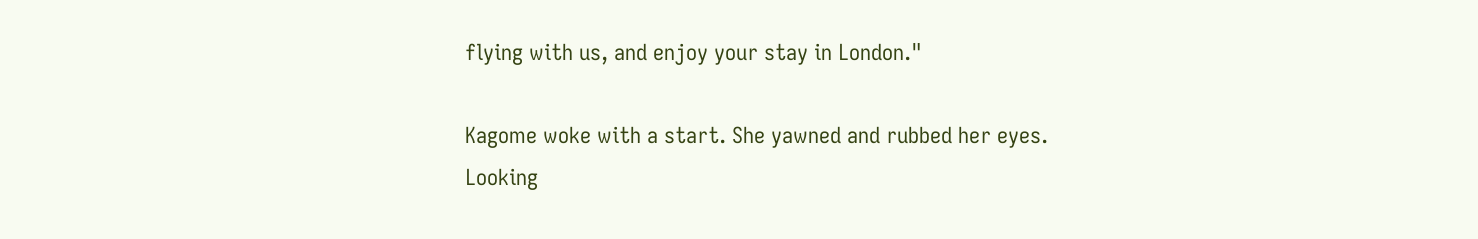flying with us, and enjoy your stay in London."

Kagome woke with a start. She yawned and rubbed her eyes. Looking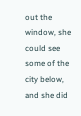out the window, she could see some of the city below, and she did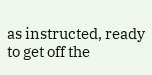as instructed, ready to get off the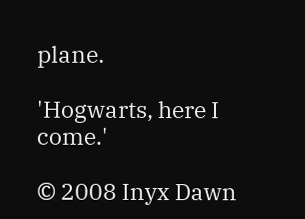plane.

'Hogwarts, here I come.'

© 2008 Inyx Dawn